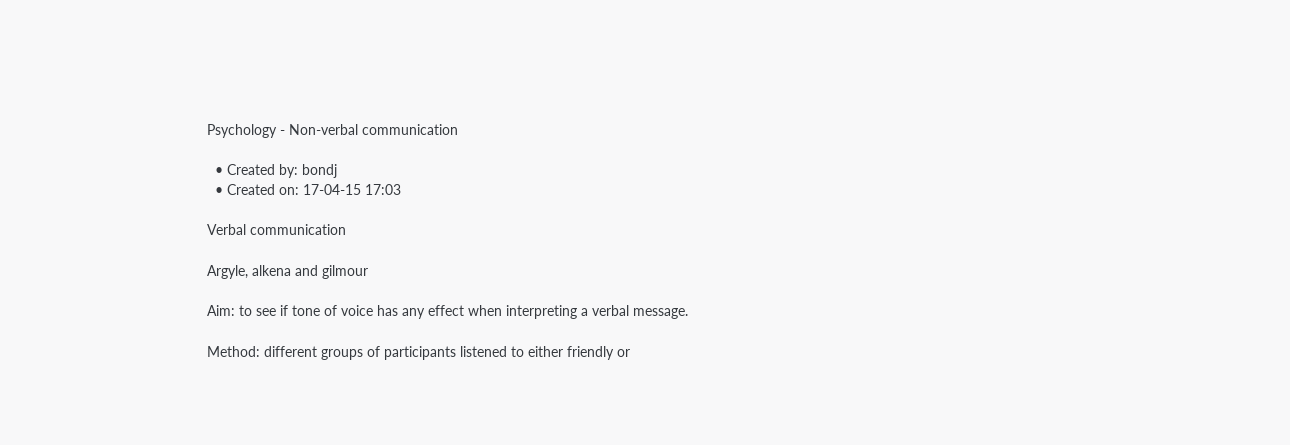Psychology - Non-verbal communication

  • Created by: bondj
  • Created on: 17-04-15 17:03

Verbal communication

Argyle, alkena and gilmour

Aim: to see if tone of voice has any effect when interpreting a verbal message.

Method: different groups of participants listened to either friendly or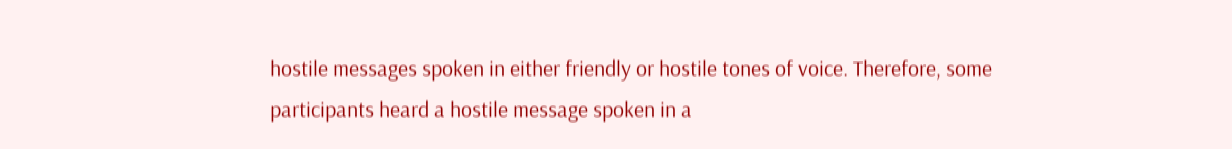hostile messages spoken in either friendly or hostile tones of voice. Therefore, some participants heard a hostile message spoken in a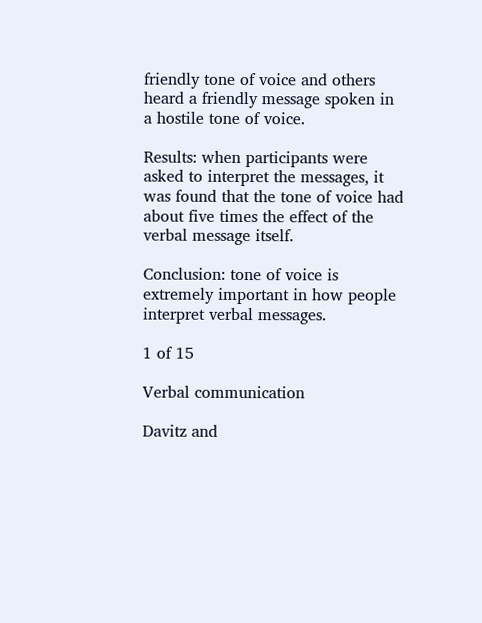friendly tone of voice and others heard a friendly message spoken in a hostile tone of voice.

Results: when participants were asked to interpret the messages, it was found that the tone of voice had about five times the effect of the verbal message itself.

Conclusion: tone of voice is extremely important in how people interpret verbal messages.

1 of 15

Verbal communication

Davitz and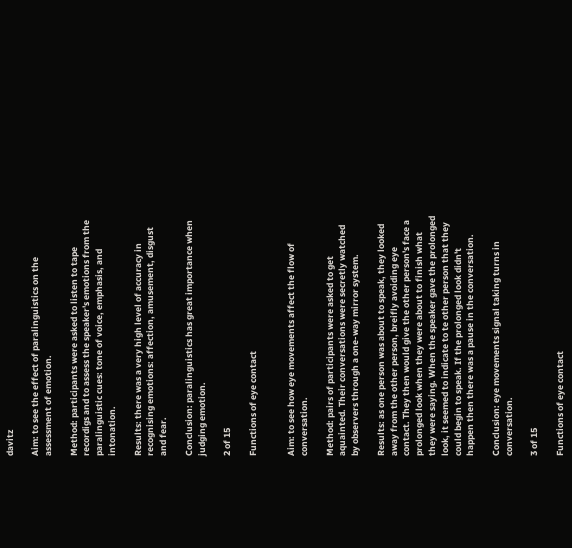davitz

Aim: to see the effect of paralinguistics on the assessment of emotion.

Method: participants were asked to listen to tape recordigs and to assess the speaker's emotions from the paralinguistic cues: tone of voice, emphasis, and intonation.

Results: there was a very high level of accuracy in recognising emotions: affection, amusement, disgust and fear.

Conclusion: paralinguistics has great importance when judging emotion.

2 of 15

Functions of eye contact


Aim: to see how eye movements affect the flow of conversation.

Method: pairs of participants were asked to get aquainted. Their conversations were secretly watched by observers through a one-way mirror system.

Results: as one person was about to speak, they looked away from the other person, breifly avoiding eye contact. They then would give the other person's face a prolonged look when they were about to finish what they were saying. When the speaker gave the prolonged look, it seemed to indicate to te other person that they could begin to speak. If the prolonged look didn't happen then there was a pause in the conversation.

Conclusion: eye movements signal taking turns in conversation.

3 of 15

Functions of eye contact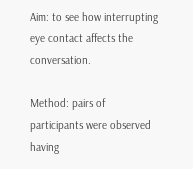Aim: to see how interrupting eye contact affects the conversation.

Method: pairs of participants were observed having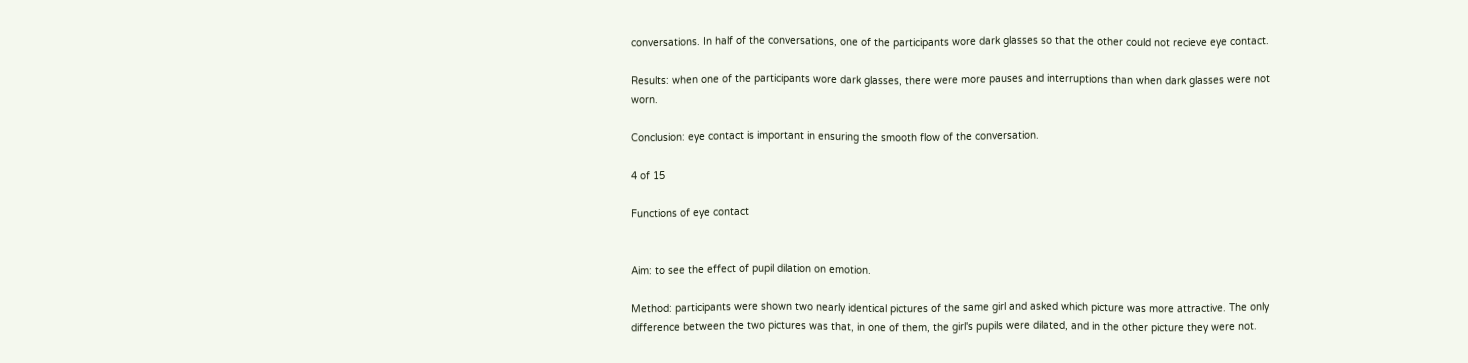conversations. In half of the conversations, one of the participants wore dark glasses so that the other could not recieve eye contact.

Results: when one of the participants wore dark glasses, there were more pauses and interruptions than when dark glasses were not worn.

Conclusion: eye contact is important in ensuring the smooth flow of the conversation.

4 of 15

Functions of eye contact


Aim: to see the effect of pupil dilation on emotion.

Method: participants were shown two nearly identical pictures of the same girl and asked which picture was more attractive. The only difference between the two pictures was that, in one of them, the girl's pupils were dilated, and in the other picture they were not.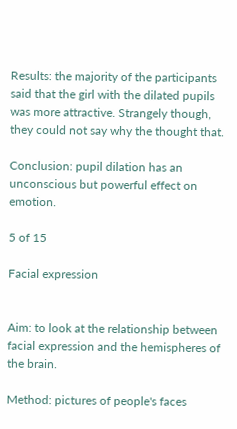Results: the majority of the participants said that the girl with the dilated pupils was more attractive. Strangely though, they could not say why the thought that.

Conclusion: pupil dilation has an unconscious but powerful effect on emotion.

5 of 15

Facial expression


Aim: to look at the relationship between facial expression and the hemispheres of the brain.

Method: pictures of people's faces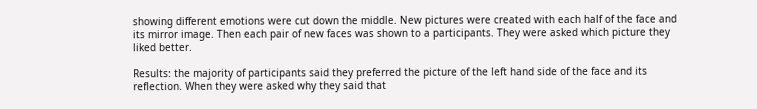showing different emotions were cut down the middle. New pictures were created with each half of the face and its mirror image. Then each pair of new faces was shown to a participants. They were asked which picture they liked better.

Results: the majority of participants said they preferred the picture of the left hand side of the face and its reflection. When they were asked why they said that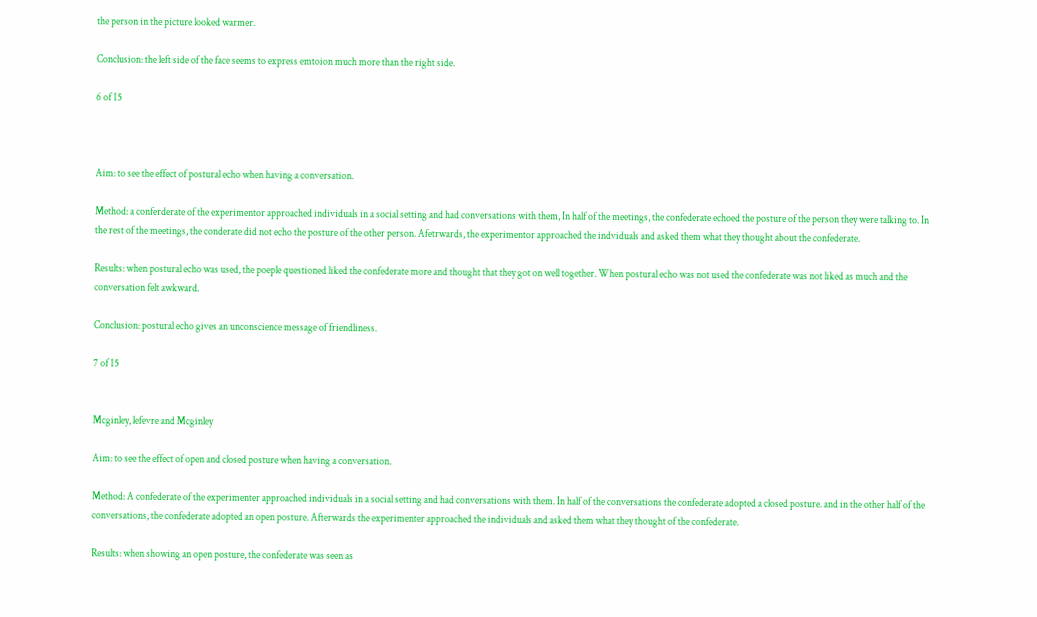the person in the picture looked warmer.

Conclusion: the left side of the face seems to express emtoion much more than the right side.

6 of 15



Aim: to see the effect of postural echo when having a conversation.

Method: a conferderate of the experimentor approached individuals in a social setting and had conversations with them, In half of the meetings, the confederate echoed the posture of the person they were talking to. In the rest of the meetings, the conderate did not echo the posture of the other person. Afetrwards, the experimentor approached the indviduals and asked them what they thought about the confederate.

Results: when postural echo was used, the poeple questioned liked the confederate more and thought that they got on well together. When postural echo was not used the confederate was not liked as much and the conversation felt awkward.

Conclusion: postural echo gives an unconscience message of friendliness.

7 of 15


Mcginley, lefevre and Mcginley

Aim: to see the effect of open and closed posture when having a conversation.

Method: A confederate of the experimenter approached individuals in a social setting and had conversations with them. In half of the conversations the confederate adopted a closed posture. and in the other half of the conversations, the confederate adopted an open posture. Afterwards the experimenter approached the individuals and asked them what they thought of the confederate.

Results: when showing an open posture, the confederate was seen as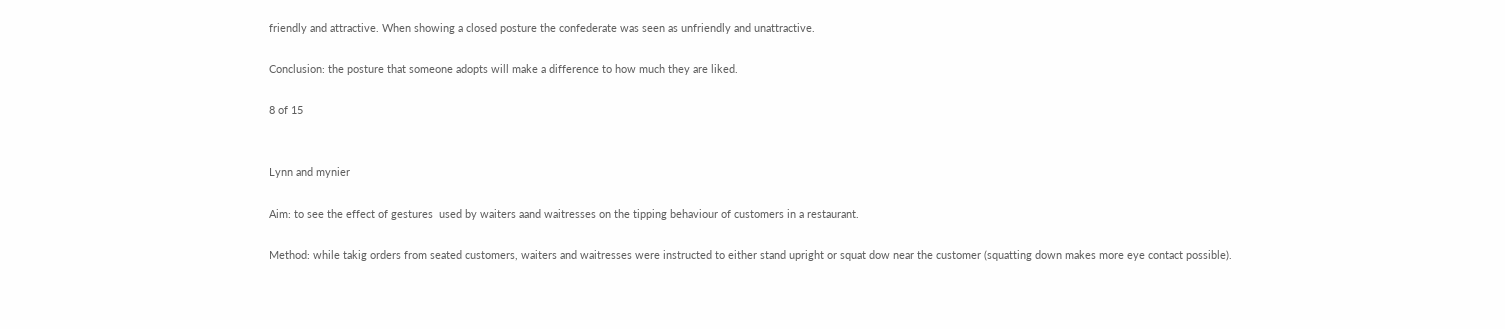friendly and attractive. When showing a closed posture the confederate was seen as unfriendly and unattractive.

Conclusion: the posture that someone adopts will make a difference to how much they are liked.

8 of 15


Lynn and mynier

Aim: to see the effect of gestures  used by waiters aand waitresses on the tipping behaviour of customers in a restaurant.

Method: while takig orders from seated customers, waiters and waitresses were instructed to either stand upright or squat dow near the customer (squatting down makes more eye contact possible).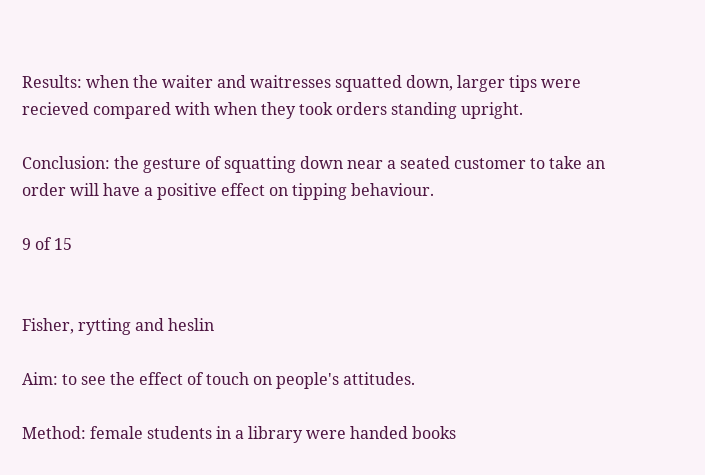Results: when the waiter and waitresses squatted down, larger tips were recieved compared with when they took orders standing upright.

Conclusion: the gesture of squatting down near a seated customer to take an order will have a positive effect on tipping behaviour.

9 of 15


Fisher, rytting and heslin

Aim: to see the effect of touch on people's attitudes.

Method: female students in a library were handed books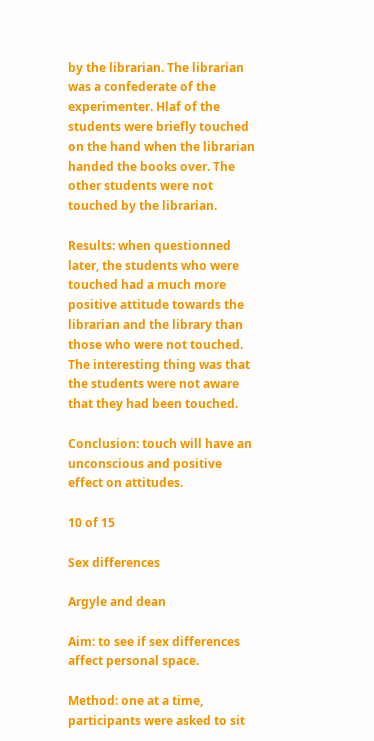by the librarian. The librarian was a confederate of the experimenter. Hlaf of the students were briefly touched on the hand when the librarian handed the books over. The other students were not touched by the librarian.

Results: when questionned later, the students who were touched had a much more positive attitude towards the librarian and the library than those who were not touched. The interesting thing was that the students were not aware that they had been touched.

Conclusion: touch will have an unconscious and positive effect on attitudes.

10 of 15

Sex differences

Argyle and dean

Aim: to see if sex differences affect personal space.

Method: one at a time, participants were asked to sit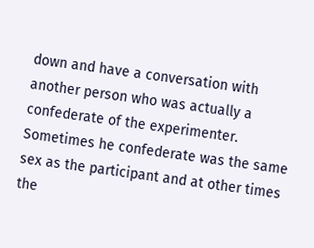down and have a conversation with another person who was actually a confederate of the experimenter. Sometimes he confederate was the same sex as the participant and at other times the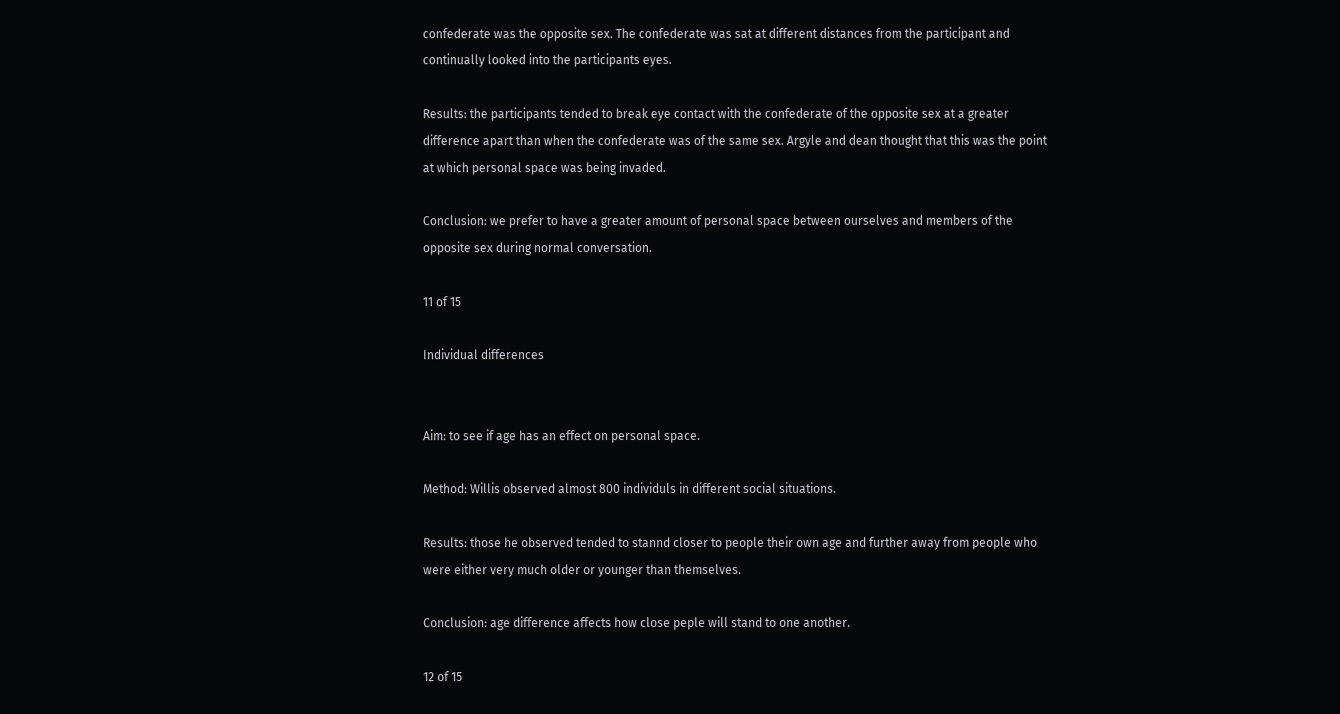confederate was the opposite sex. The confederate was sat at different distances from the participant and continually looked into the participants eyes.

Results: the participants tended to break eye contact with the confederate of the opposite sex at a greater difference apart than when the confederate was of the same sex. Argyle and dean thought that this was the point at which personal space was being invaded.

Conclusion: we prefer to have a greater amount of personal space between ourselves and members of the opposite sex during normal conversation.

11 of 15

Individual differences


Aim: to see if age has an effect on personal space.

Method: Willis observed almost 800 individuls in different social situations.

Results: those he observed tended to stannd closer to people their own age and further away from people who were either very much older or younger than themselves.

Conclusion: age difference affects how close peple will stand to one another.

12 of 15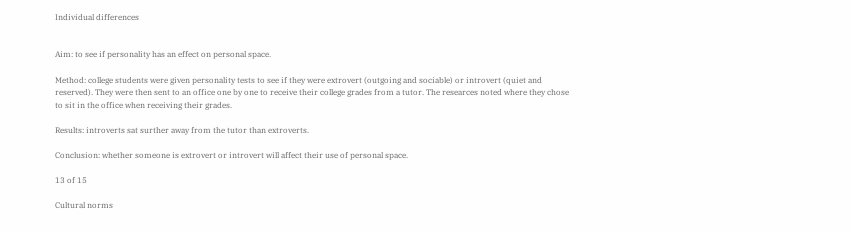Individual differences


Aim: to see if personality has an effect on personal space.

Method: college students were given personality tests to see if they were extrovert (outgoing and sociable) or introvert (quiet and reserved). They were then sent to an office one by one to receive their college grades from a tutor. The researces noted where they chose to sit in the office when receiving their grades.

Results: introverts sat surther away from the tutor than extroverts.

Conclusion: whether someone is extrovert or introvert will affect their use of personal space.

13 of 15

Cultural norms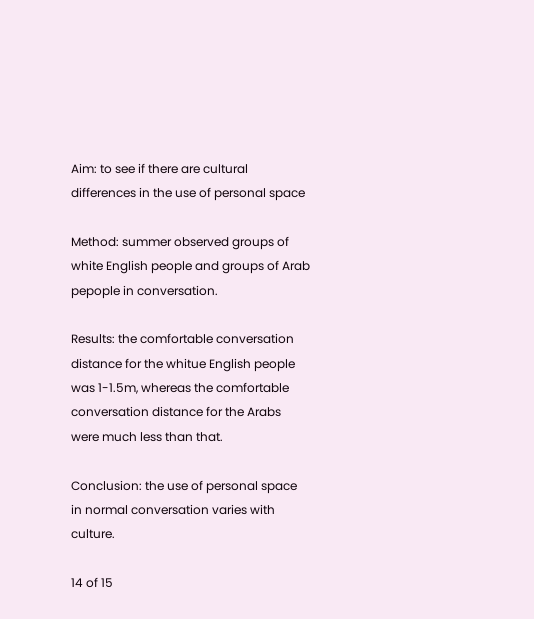Aim: to see if there are cultural differences in the use of personal space

Method: summer observed groups of white English people and groups of Arab pepople in conversation.

Results: the comfortable conversation distance for the whitue English people was 1-1.5m, whereas the comfortable conversation distance for the Arabs were much less than that.

Conclusion: the use of personal space in normal conversation varies with culture.

14 of 15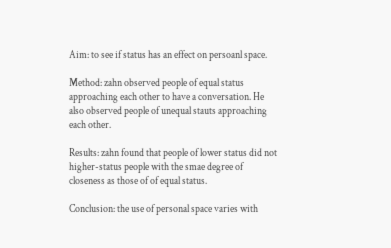Aim: to see if status has an effect on persoanl space.

Method: zahn observed people of equal status approaching each other to have a conversation. He also observed people of unequal stauts approaching each other.

Results: zahn found that people of lower status did not higher-status people with the smae degree of closeness as those of of equal status.

Conclusion: the use of personal space varies with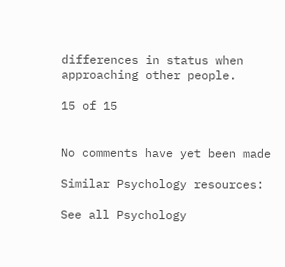differences in status when approaching other people.

15 of 15


No comments have yet been made

Similar Psychology resources:

See all Psychology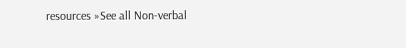resources »See all Non-verbal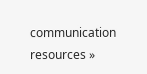communication resources »